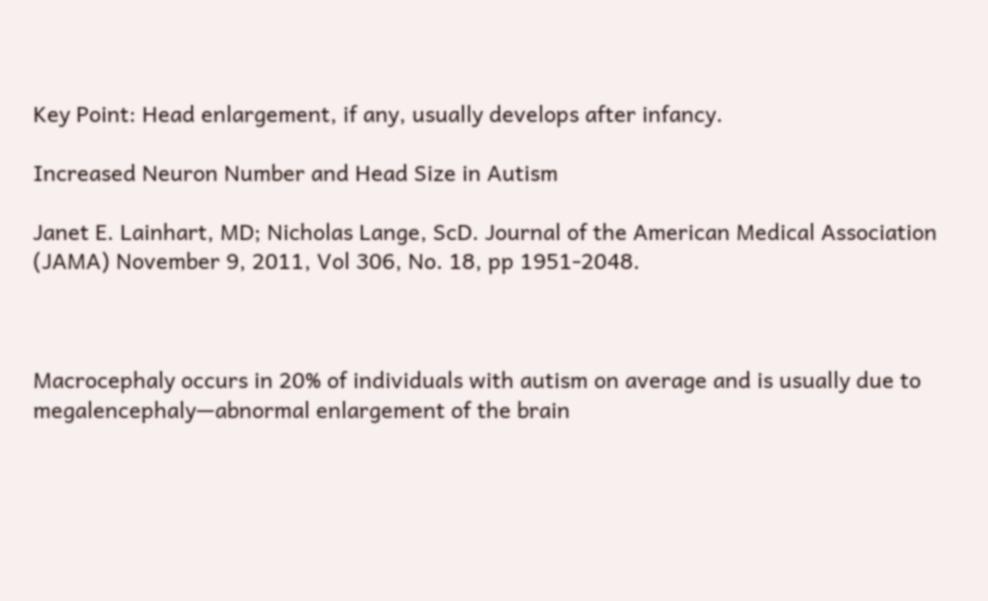Key Point: Head enlargement, if any, usually develops after infancy.

Increased Neuron Number and Head Size in Autism

Janet E. Lainhart, MD; Nicholas Lange, ScD. Journal of the American Medical Association (JAMA) November 9, 2011, Vol 306, No. 18, pp 1951-2048.



Macrocephaly occurs in 20% of individuals with autism on average and is usually due to megalencephaly—abnormal enlargement of the brain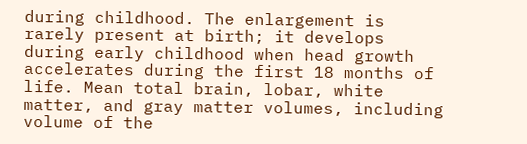during childhood. The enlargement is rarely present at birth; it develops during early childhood when head growth accelerates during the first 18 months of life. Mean total brain, lobar, white matter, and gray matter volumes, including volume of the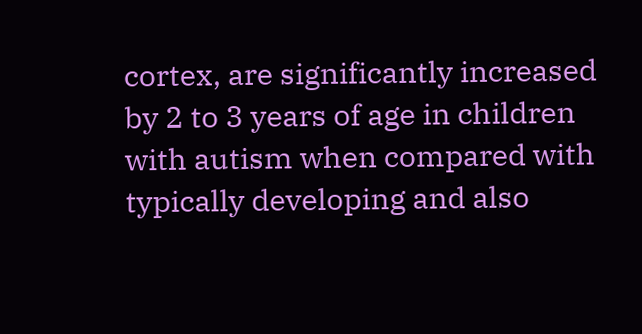cortex, are significantly increased by 2 to 3 years of age in children with autism when compared with typically developing and also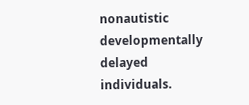nonautistic developmentally delayed individuals.